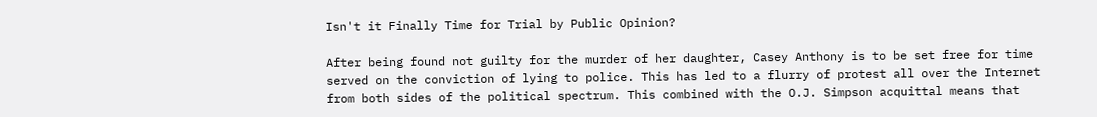Isn't it Finally Time for Trial by Public Opinion?

After being found not guilty for the murder of her daughter, Casey Anthony is to be set free for time served on the conviction of lying to police. This has led to a flurry of protest all over the Internet from both sides of the political spectrum. This combined with the O.J. Simpson acquittal means that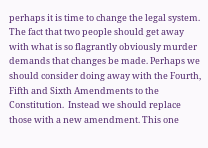perhaps it is time to change the legal system. The fact that two people should get away with what is so flagrantly obviously murder demands that changes be made. Perhaps we should consider doing away with the Fourth, Fifth and Sixth Amendments to the Constitution.  Instead we should replace those with a new amendment. This one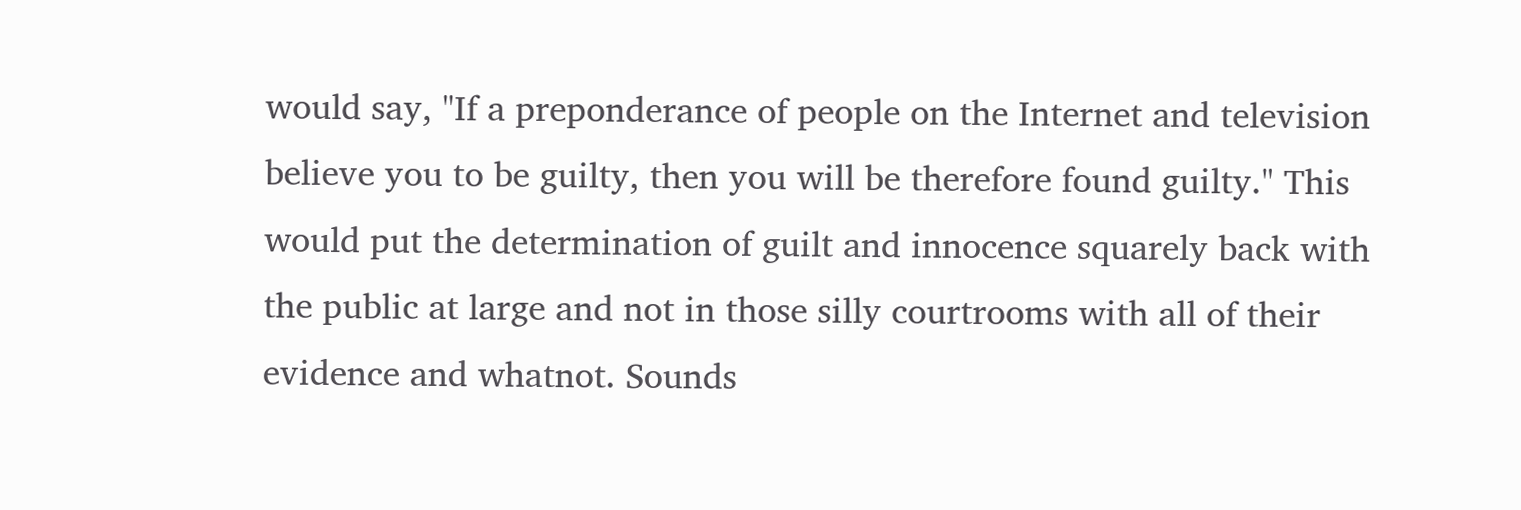would say, "If a preponderance of people on the Internet and television believe you to be guilty, then you will be therefore found guilty." This would put the determination of guilt and innocence squarely back with the public at large and not in those silly courtrooms with all of their evidence and whatnot. Sounds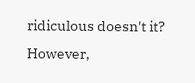ridiculous doesn't it?  However,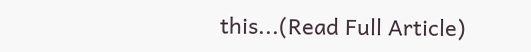this...(Read Full Article)